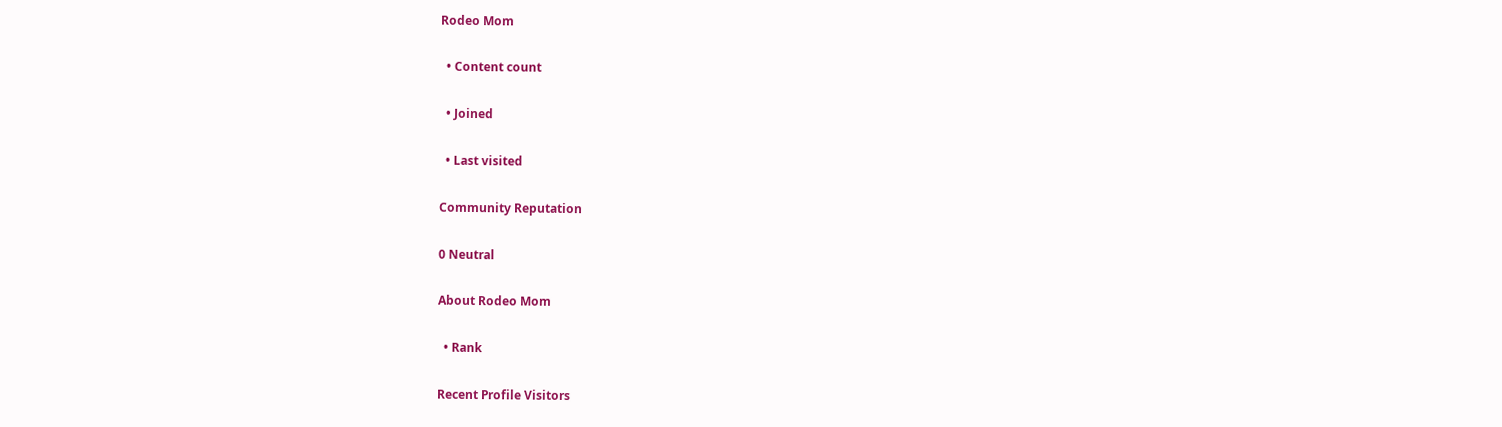Rodeo Mom

  • Content count

  • Joined

  • Last visited

Community Reputation

0 Neutral

About Rodeo Mom

  • Rank

Recent Profile Visitors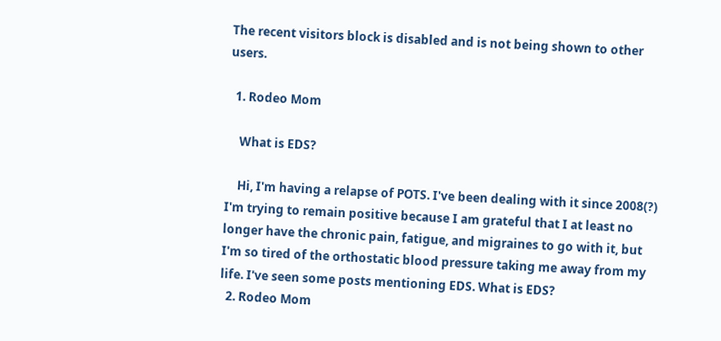The recent visitors block is disabled and is not being shown to other users.

  1. Rodeo Mom

    What is EDS?

    Hi, I'm having a relapse of POTS. I've been dealing with it since 2008(?) I'm trying to remain positive because I am grateful that I at least no longer have the chronic pain, fatigue, and migraines to go with it, but I'm so tired of the orthostatic blood pressure taking me away from my life. I've seen some posts mentioning EDS. What is EDS?
  2. Rodeo Mom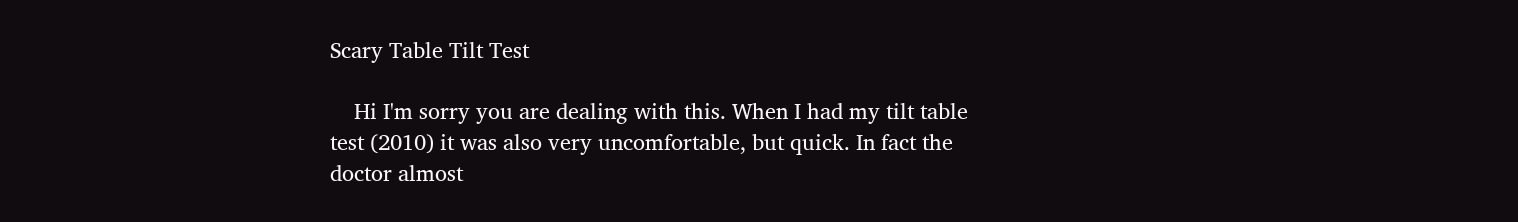Scary Table Tilt Test

    Hi I'm sorry you are dealing with this. When I had my tilt table test (2010) it was also very uncomfortable, but quick. In fact the doctor almost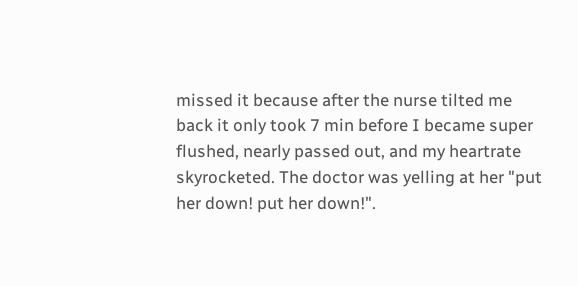missed it because after the nurse tilted me back it only took 7 min before I became super flushed, nearly passed out, and my heartrate skyrocketed. The doctor was yelling at her "put her down! put her down!".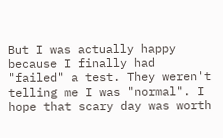But I was actually happy because I finally had "failed" a test. They weren't telling me I was "normal". I hope that scary day was worth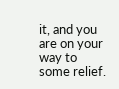it, and you are on your way to some relief.